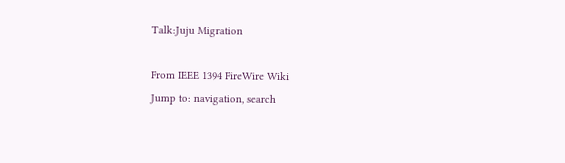Talk:Juju Migration

From IEEE 1394 FireWire Wiki
Jump to: navigation, search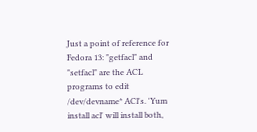Just a point of reference for Fedora 13: "getfacl" and "setfacl" are the ACL programs to edit /dev/devname* ACl's. 'Yum install acl' will install both,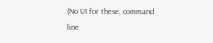(No UI for these, command line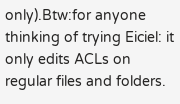only).Btw:for anyone thinking of trying Eiciel: it only edits ACLs on regular files and folders.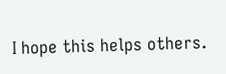I hope this helps others.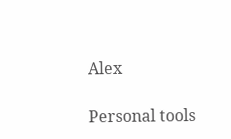Alex

Personal tools